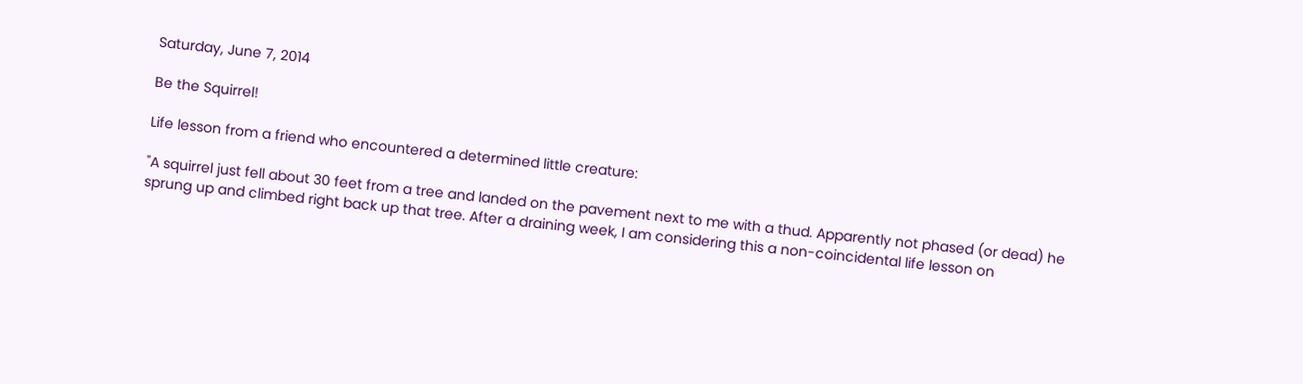Saturday, June 7, 2014

Be the Squirrel!

Life lesson from a friend who encountered a determined little creature:

"A squirrel just fell about 30 feet from a tree and landed on the pavement next to me with a thud. Apparently not phased (or dead) he sprung up and climbed right back up that tree. After a draining week, I am considering this a non-coincidental life lesson on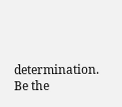determination. Be the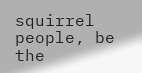squirrel people, be the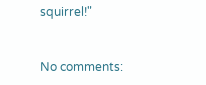squirrel!"


No comments: